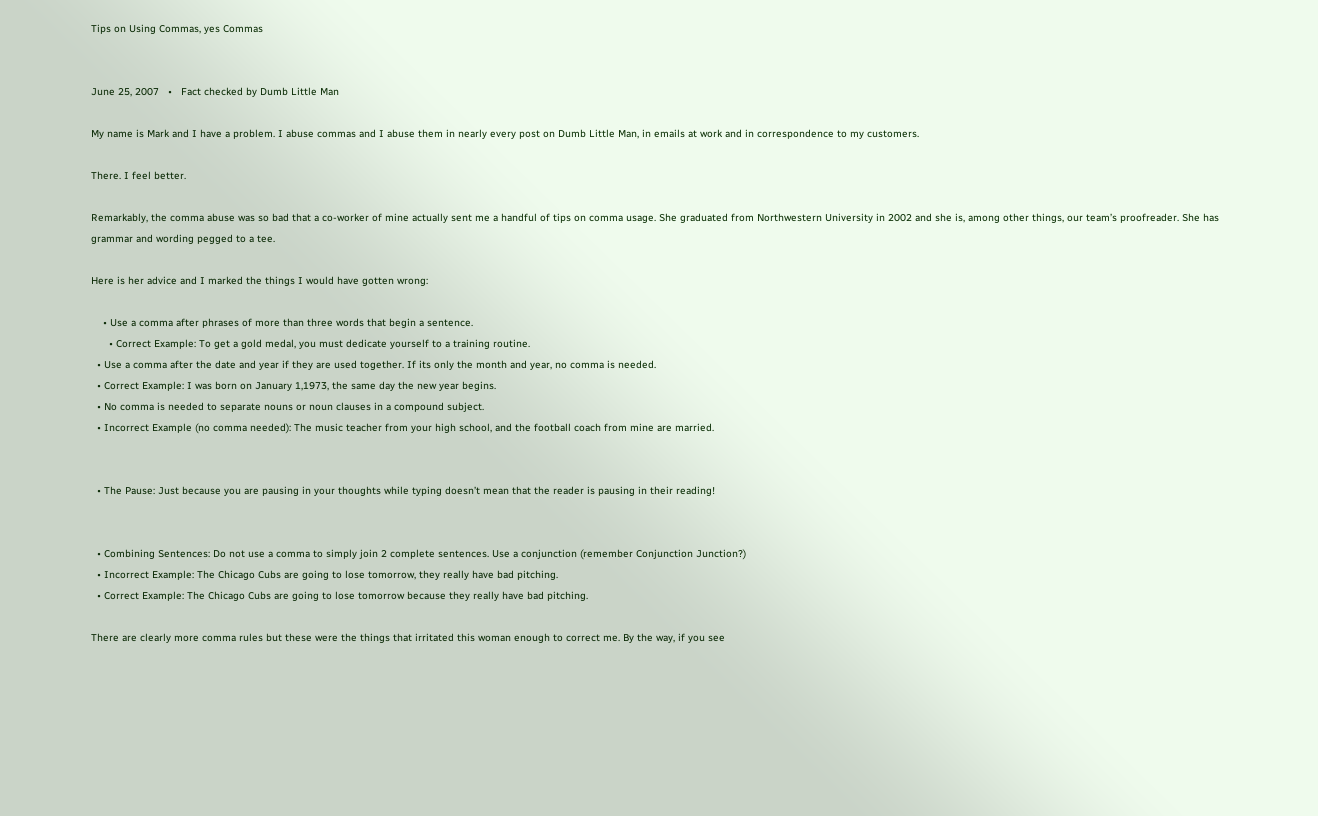Tips on Using Commas, yes Commas


June 25, 2007   •   Fact checked by Dumb Little Man

My name is Mark and I have a problem. I abuse commas and I abuse them in nearly every post on Dumb Little Man, in emails at work and in correspondence to my customers.

There. I feel better.

Remarkably, the comma abuse was so bad that a co-worker of mine actually sent me a handful of tips on comma usage. She graduated from Northwestern University in 2002 and she is, among other things, our team’s proofreader. She has grammar and wording pegged to a tee.

Here is her advice and I marked the things I would have gotten wrong:

    • Use a comma after phrases of more than three words that begin a sentence.
      • Correct Example: To get a gold medal, you must dedicate yourself to a training routine.
  • Use a comma after the date and year if they are used together. If its only the month and year, no comma is needed.
  • Correct Example: I was born on January 1,1973, the same day the new year begins.
  • No comma is needed to separate nouns or noun clauses in a compound subject.
  • Incorrect Example (no comma needed): The music teacher from your high school, and the football coach from mine are married.


  • The Pause: Just because you are pausing in your thoughts while typing doesn’t mean that the reader is pausing in their reading!


  • Combining Sentences: Do not use a comma to simply join 2 complete sentences. Use a conjunction (remember Conjunction Junction?)
  • Incorrect Example: The Chicago Cubs are going to lose tomorrow, they really have bad pitching.
  • Correct Example: The Chicago Cubs are going to lose tomorrow because they really have bad pitching.

There are clearly more comma rules but these were the things that irritated this woman enough to correct me. By the way, if you see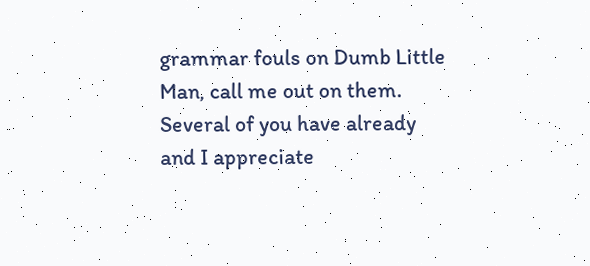grammar fouls on Dumb Little Man, call me out on them. Several of you have already and I appreciate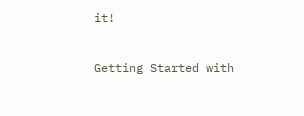it!


Getting Started with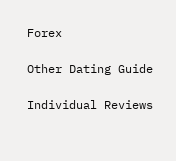Forex

Other Dating Guide

Individual Reviews